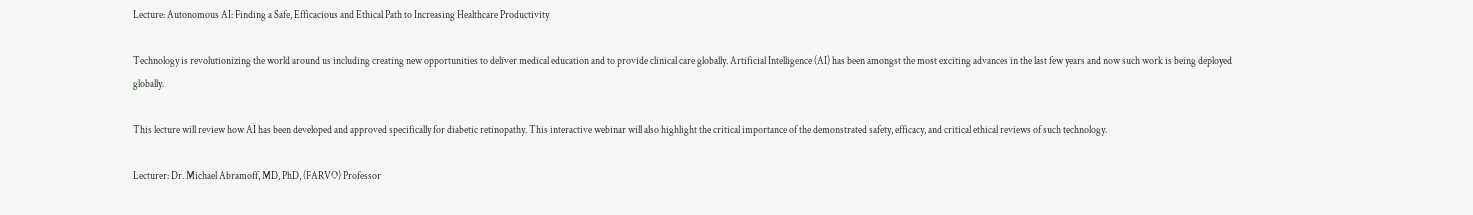Lecture: Autonomous AI: Finding a Safe, Efficacious and Ethical Path to Increasing Healthcare Productivity

Technology is revolutionizing the world around us including creating new opportunities to deliver medical education and to provide clinical care globally. Artificial Intelligence (AI) has been amongst the most exciting advances in the last few years and now such work is being deployed globally.

This lecture will review how AI has been developed and approved specifically for diabetic retinopathy. This interactive webinar will also highlight the critical importance of the demonstrated safety, efficacy, and critical ethical reviews of such technology.

Lecturer: Dr. Michael Abramoff, MD, PhD, (FARVO) Professor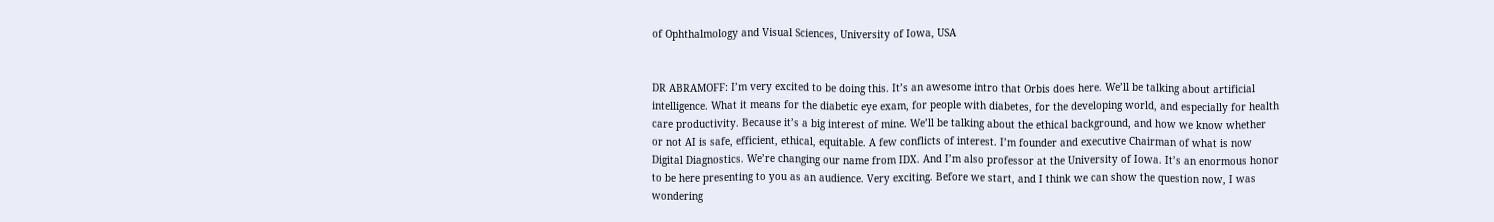of Ophthalmology and Visual Sciences, University of Iowa, USA


DR ABRAMOFF: I’m very excited to be doing this. It’s an awesome intro that Orbis does here. We’ll be talking about artificial intelligence. What it means for the diabetic eye exam, for people with diabetes, for the developing world, and especially for health care productivity. Because it’s a big interest of mine. We’ll be talking about the ethical background, and how we know whether or not AI is safe, efficient, ethical, equitable. A few conflicts of interest. I’m founder and executive Chairman of what is now Digital Diagnostics. We’re changing our name from IDX. And I’m also professor at the University of Iowa. It’s an enormous honor to be here presenting to you as an audience. Very exciting. Before we start, and I think we can show the question now, I was wondering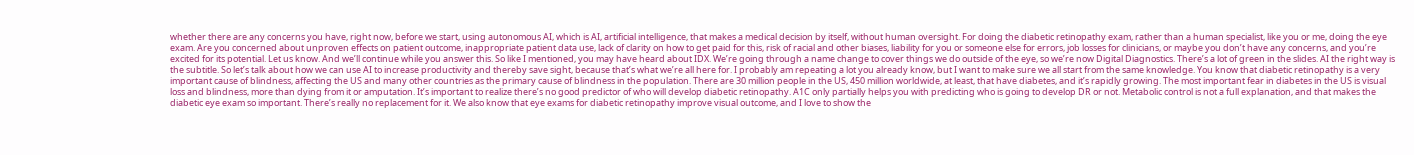whether there are any concerns you have, right now, before we start, using autonomous AI, which is AI, artificial intelligence, that makes a medical decision by itself, without human oversight. For doing the diabetic retinopathy exam, rather than a human specialist, like you or me, doing the eye exam. Are you concerned about unproven effects on patient outcome, inappropriate patient data use, lack of clarity on how to get paid for this, risk of racial and other biases, liability for you or someone else for errors, job losses for clinicians, or maybe you don’t have any concerns, and you’re excited for its potential. Let us know. And we’ll continue while you answer this. So like I mentioned, you may have heard about IDX. We’re going through a name change to cover things we do outside of the eye, so we’re now Digital Diagnostics. There’s a lot of green in the slides. AI the right way is the subtitle. So let’s talk about how we can use AI to increase productivity and thereby save sight, because that’s what we’re all here for. I probably am repeating a lot you already know, but I want to make sure we all start from the same knowledge. You know that diabetic retinopathy is a very important cause of blindness, affecting the US and many other countries as the primary cause of blindness in the population. There are 30 million people in the US, 450 million worldwide, at least, that have diabetes, and it’s rapidly growing. The most important fear in diabetes in the US is visual loss and blindness, more than dying from it or amputation. It’s important to realize there’s no good predictor of who will develop diabetic retinopathy. A1C only partially helps you with predicting who is going to develop DR or not. Metabolic control is not a full explanation, and that makes the diabetic eye exam so important. There’s really no replacement for it. We also know that eye exams for diabetic retinopathy improve visual outcome, and I love to show the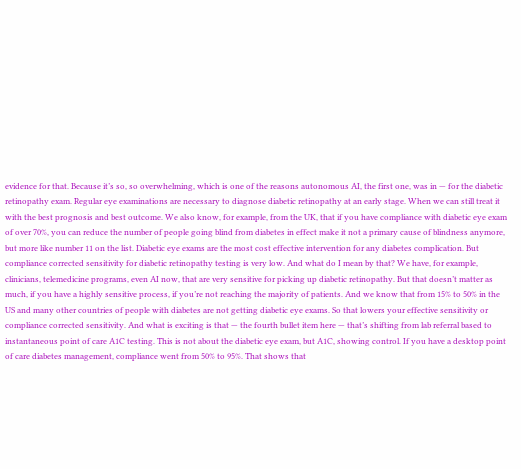evidence for that. Because it’s so, so overwhelming, which is one of the reasons autonomous AI, the first one, was in — for the diabetic retinopathy exam. Regular eye examinations are necessary to diagnose diabetic retinopathy at an early stage. When we can still treat it with the best prognosis and best outcome. We also know, for example, from the UK, that if you have compliance with diabetic eye exam of over 70%, you can reduce the number of people going blind from diabetes in effect make it not a primary cause of blindness anymore, but more like number 11 on the list. Diabetic eye exams are the most cost effective intervention for any diabetes complication. But compliance corrected sensitivity for diabetic retinopathy testing is very low. And what do I mean by that? We have, for example, clinicians, telemedicine programs, even AI now, that are very sensitive for picking up diabetic retinopathy. But that doesn’t matter as much, if you have a highly sensitive process, if you’re not reaching the majority of patients. And we know that from 15% to 50% in the US and many other countries of people with diabetes are not getting diabetic eye exams. So that lowers your effective sensitivity or compliance corrected sensitivity. And what is exciting is that — the fourth bullet item here — that’s shifting from lab referral based to instantaneous point of care A1C testing. This is not about the diabetic eye exam, but A1C, showing control. If you have a desktop point of care diabetes management, compliance went from 50% to 95%. That shows that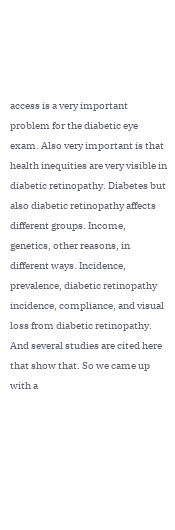access is a very important problem for the diabetic eye exam. Also very important is that health inequities are very visible in diabetic retinopathy. Diabetes but also diabetic retinopathy affects different groups. Income, genetics, other reasons, in different ways. Incidence, prevalence, diabetic retinopathy incidence, compliance, and visual loss from diabetic retinopathy. And several studies are cited here that show that. So we came up with a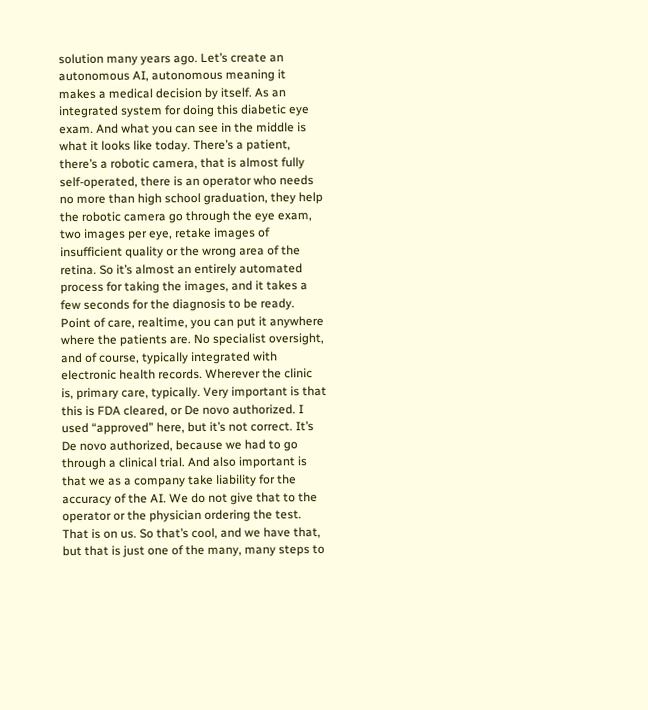solution many years ago. Let’s create an autonomous AI, autonomous meaning it makes a medical decision by itself. As an integrated system for doing this diabetic eye exam. And what you can see in the middle is what it looks like today. There’s a patient, there’s a robotic camera, that is almost fully self-operated, there is an operator who needs no more than high school graduation, they help the robotic camera go through the eye exam, two images per eye, retake images of insufficient quality or the wrong area of the retina. So it’s almost an entirely automated process for taking the images, and it takes a few seconds for the diagnosis to be ready. Point of care, realtime, you can put it anywhere where the patients are. No specialist oversight, and of course, typically integrated with electronic health records. Wherever the clinic is, primary care, typically. Very important is that this is FDA cleared, or De novo authorized. I used “approved” here, but it’s not correct. It’s De novo authorized, because we had to go through a clinical trial. And also important is that we as a company take liability for the accuracy of the AI. We do not give that to the operator or the physician ordering the test. That is on us. So that’s cool, and we have that, but that is just one of the many, many steps to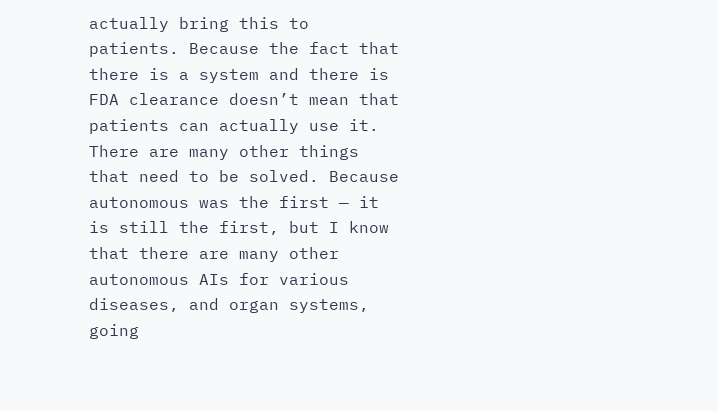actually bring this to patients. Because the fact that there is a system and there is FDA clearance doesn’t mean that patients can actually use it. There are many other things that need to be solved. Because autonomous was the first — it is still the first, but I know that there are many other autonomous AIs for various diseases, and organ systems, going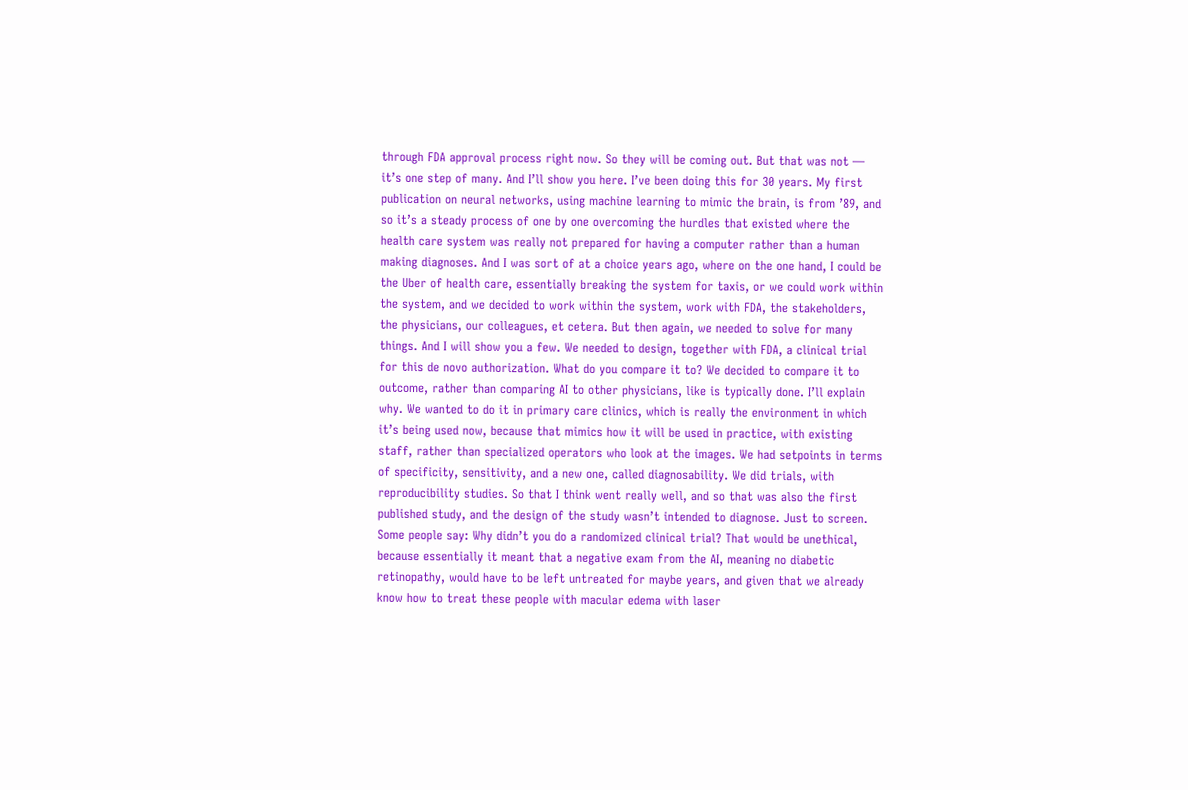through FDA approval process right now. So they will be coming out. But that was not — it’s one step of many. And I’ll show you here. I’ve been doing this for 30 years. My first publication on neural networks, using machine learning to mimic the brain, is from ’89, and so it’s a steady process of one by one overcoming the hurdles that existed where the health care system was really not prepared for having a computer rather than a human making diagnoses. And I was sort of at a choice years ago, where on the one hand, I could be the Uber of health care, essentially breaking the system for taxis, or we could work within the system, and we decided to work within the system, work with FDA, the stakeholders, the physicians, our colleagues, et cetera. But then again, we needed to solve for many things. And I will show you a few. We needed to design, together with FDA, a clinical trial for this de novo authorization. What do you compare it to? We decided to compare it to outcome, rather than comparing AI to other physicians, like is typically done. I’ll explain why. We wanted to do it in primary care clinics, which is really the environment in which it’s being used now, because that mimics how it will be used in practice, with existing staff, rather than specialized operators who look at the images. We had setpoints in terms of specificity, sensitivity, and a new one, called diagnosability. We did trials, with reproducibility studies. So that I think went really well, and so that was also the first published study, and the design of the study wasn’t intended to diagnose. Just to screen. Some people say: Why didn’t you do a randomized clinical trial? That would be unethical, because essentially it meant that a negative exam from the AI, meaning no diabetic retinopathy, would have to be left untreated for maybe years, and given that we already know how to treat these people with macular edema with laser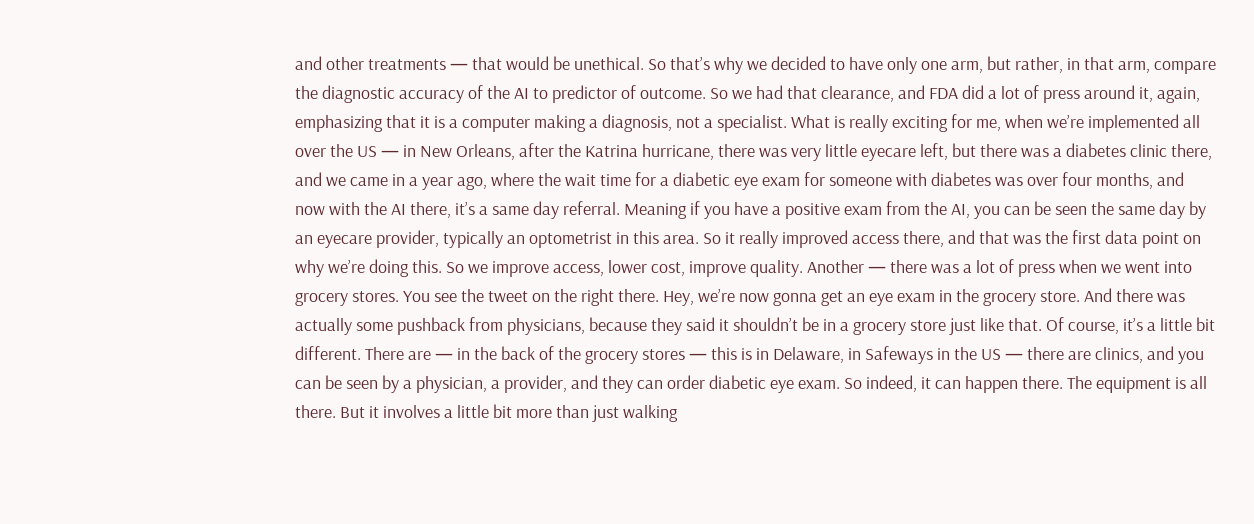and other treatments — that would be unethical. So that’s why we decided to have only one arm, but rather, in that arm, compare the diagnostic accuracy of the AI to predictor of outcome. So we had that clearance, and FDA did a lot of press around it, again, emphasizing that it is a computer making a diagnosis, not a specialist. What is really exciting for me, when we’re implemented all over the US — in New Orleans, after the Katrina hurricane, there was very little eyecare left, but there was a diabetes clinic there, and we came in a year ago, where the wait time for a diabetic eye exam for someone with diabetes was over four months, and now with the AI there, it’s a same day referral. Meaning if you have a positive exam from the AI, you can be seen the same day by an eyecare provider, typically an optometrist in this area. So it really improved access there, and that was the first data point on why we’re doing this. So we improve access, lower cost, improve quality. Another — there was a lot of press when we went into grocery stores. You see the tweet on the right there. Hey, we’re now gonna get an eye exam in the grocery store. And there was actually some pushback from physicians, because they said it shouldn’t be in a grocery store just like that. Of course, it’s a little bit different. There are — in the back of the grocery stores — this is in Delaware, in Safeways in the US — there are clinics, and you can be seen by a physician, a provider, and they can order diabetic eye exam. So indeed, it can happen there. The equipment is all there. But it involves a little bit more than just walking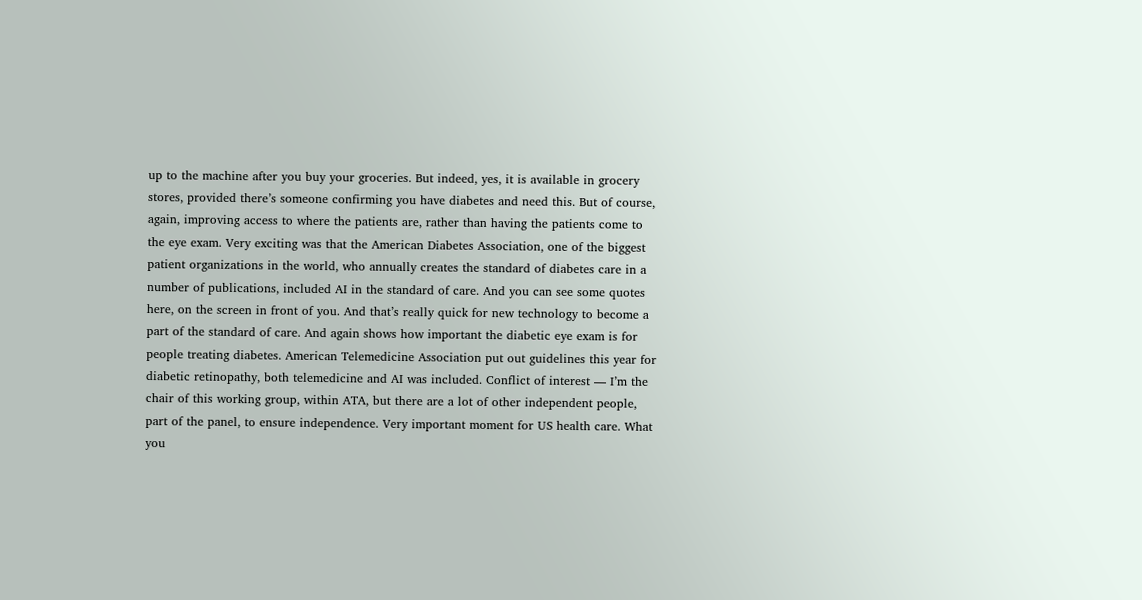up to the machine after you buy your groceries. But indeed, yes, it is available in grocery stores, provided there’s someone confirming you have diabetes and need this. But of course, again, improving access to where the patients are, rather than having the patients come to the eye exam. Very exciting was that the American Diabetes Association, one of the biggest patient organizations in the world, who annually creates the standard of diabetes care in a number of publications, included AI in the standard of care. And you can see some quotes here, on the screen in front of you. And that’s really quick for new technology to become a part of the standard of care. And again shows how important the diabetic eye exam is for people treating diabetes. American Telemedicine Association put out guidelines this year for diabetic retinopathy, both telemedicine and AI was included. Conflict of interest — I’m the chair of this working group, within ATA, but there are a lot of other independent people, part of the panel, to ensure independence. Very important moment for US health care. What you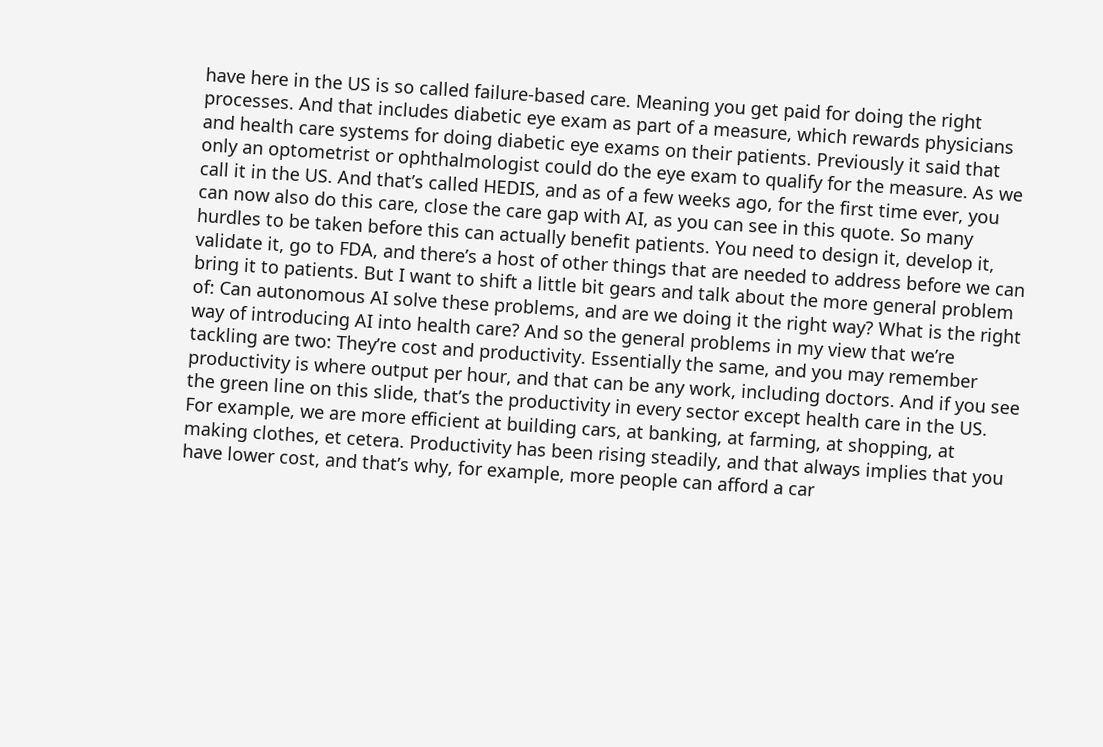have here in the US is so called failure-based care. Meaning you get paid for doing the right processes. And that includes diabetic eye exam as part of a measure, which rewards physicians and health care systems for doing diabetic eye exams on their patients. Previously it said that only an optometrist or ophthalmologist could do the eye exam to qualify for the measure. As we call it in the US. And that’s called HEDIS, and as of a few weeks ago, for the first time ever, you can now also do this care, close the care gap with AI, as you can see in this quote. So many hurdles to be taken before this can actually benefit patients. You need to design it, develop it, validate it, go to FDA, and there’s a host of other things that are needed to address before we can bring it to patients. But I want to shift a little bit gears and talk about the more general problem of: Can autonomous AI solve these problems, and are we doing it the right way? What is the right way of introducing AI into health care? And so the general problems in my view that we’re tackling are two: They’re cost and productivity. Essentially the same, and you may remember productivity is where output per hour, and that can be any work, including doctors. And if you see the green line on this slide, that’s the productivity in every sector except health care in the US. For example, we are more efficient at building cars, at banking, at farming, at shopping, at making clothes, et cetera. Productivity has been rising steadily, and that always implies that you have lower cost, and that’s why, for example, more people can afford a car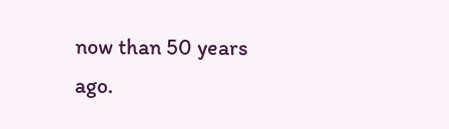now than 50 years ago.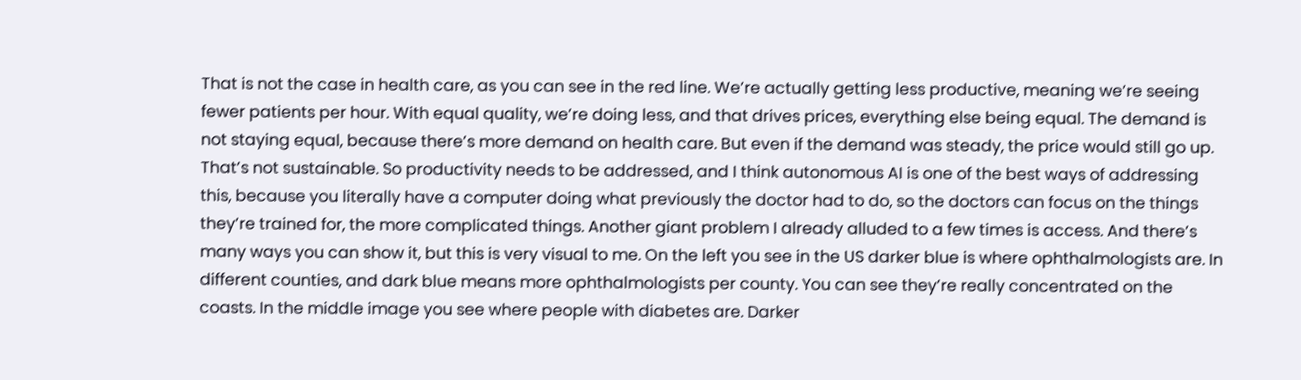That is not the case in health care, as you can see in the red line. We’re actually getting less productive, meaning we’re seeing fewer patients per hour. With equal quality, we’re doing less, and that drives prices, everything else being equal. The demand is not staying equal, because there’s more demand on health care. But even if the demand was steady, the price would still go up. That’s not sustainable. So productivity needs to be addressed, and I think autonomous AI is one of the best ways of addressing this, because you literally have a computer doing what previously the doctor had to do, so the doctors can focus on the things they’re trained for, the more complicated things. Another giant problem I already alluded to a few times is access. And there’s many ways you can show it, but this is very visual to me. On the left you see in the US darker blue is where ophthalmologists are. In different counties, and dark blue means more ophthalmologists per county. You can see they’re really concentrated on the coasts. In the middle image you see where people with diabetes are. Darker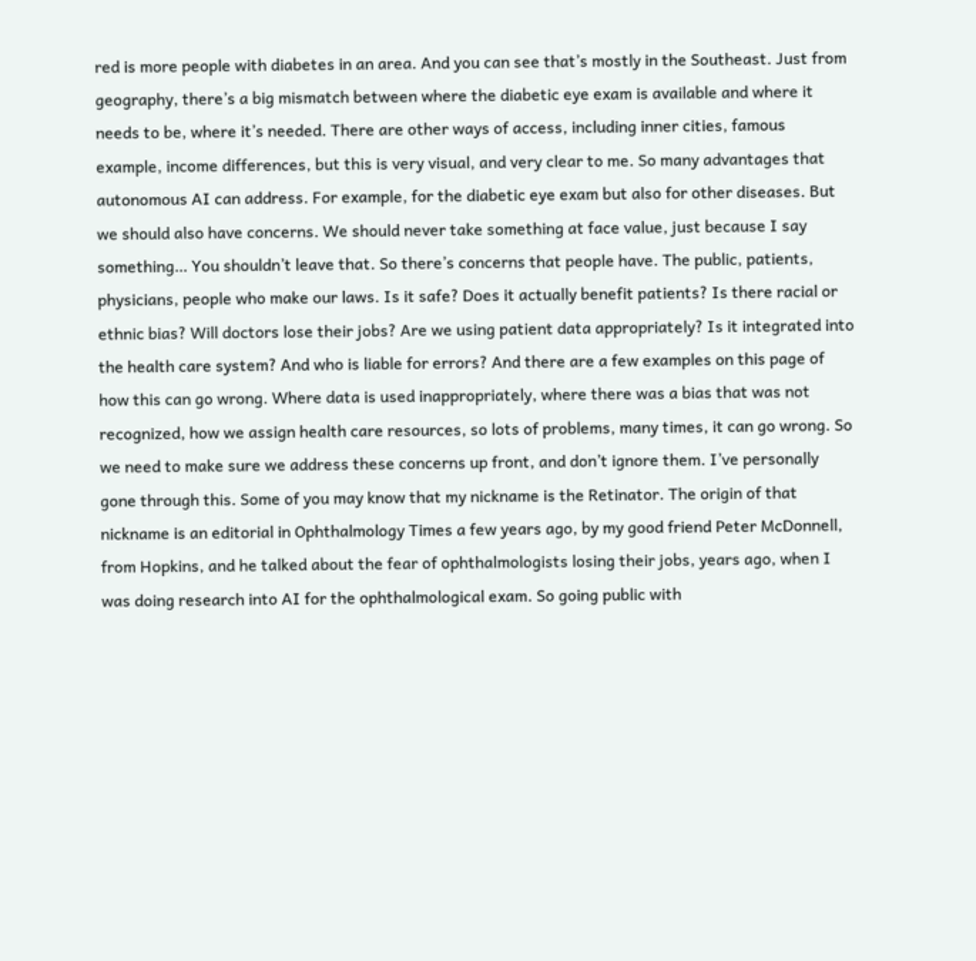red is more people with diabetes in an area. And you can see that’s mostly in the Southeast. Just from geography, there’s a big mismatch between where the diabetic eye exam is available and where it needs to be, where it’s needed. There are other ways of access, including inner cities, famous example, income differences, but this is very visual, and very clear to me. So many advantages that autonomous AI can address. For example, for the diabetic eye exam but also for other diseases. But we should also have concerns. We should never take something at face value, just because I say something… You shouldn’t leave that. So there’s concerns that people have. The public, patients, physicians, people who make our laws. Is it safe? Does it actually benefit patients? Is there racial or ethnic bias? Will doctors lose their jobs? Are we using patient data appropriately? Is it integrated into the health care system? And who is liable for errors? And there are a few examples on this page of how this can go wrong. Where data is used inappropriately, where there was a bias that was not recognized, how we assign health care resources, so lots of problems, many times, it can go wrong. So we need to make sure we address these concerns up front, and don’t ignore them. I’ve personally gone through this. Some of you may know that my nickname is the Retinator. The origin of that nickname is an editorial in Ophthalmology Times a few years ago, by my good friend Peter McDonnell, from Hopkins, and he talked about the fear of ophthalmologists losing their jobs, years ago, when I was doing research into AI for the ophthalmological exam. So going public with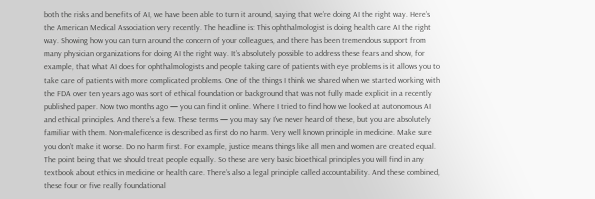both the risks and benefits of AI, we have been able to turn it around, saying that we’re doing AI the right way. Here’s the American Medical Association very recently. The headline is: This ophthalmologist is doing health care AI the right way. Showing how you can turn around the concern of your colleagues, and there has been tremendous support from many physician organizations for doing AI the right way. It’s absolutely possible to address these fears and show, for example, that what AI does for ophthalmologists and people taking care of patients with eye problems is it allows you to take care of patients with more complicated problems. One of the things I think we shared when we started working with the FDA over ten years ago was sort of ethical foundation or background that was not fully made explicit in a recently published paper. Now two months ago — you can find it online. Where I tried to find how we looked at autonomous AI and ethical principles. And there’s a few. These terms — you may say I’ve never heard of these, but you are absolutely familiar with them. Non-maleficence is described as first do no harm. Very well known principle in medicine. Make sure you don’t make it worse. Do no harm first. For example, justice means things like all men and women are created equal. The point being that we should treat people equally. So these are very basic bioethical principles you will find in any textbook about ethics in medicine or health care. There’s also a legal principle called accountability. And these combined, these four or five really foundational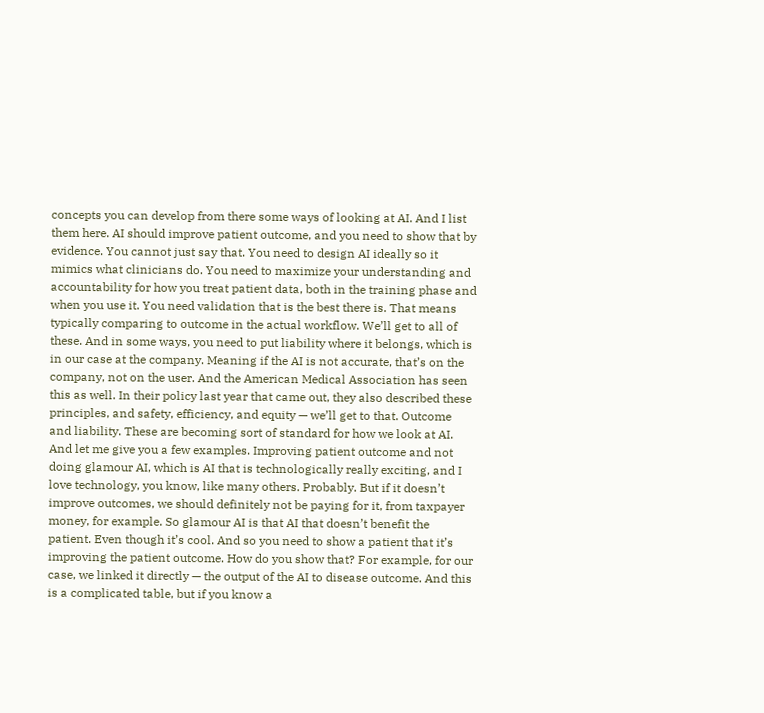concepts you can develop from there some ways of looking at AI. And I list them here. AI should improve patient outcome, and you need to show that by evidence. You cannot just say that. You need to design AI ideally so it mimics what clinicians do. You need to maximize your understanding and accountability for how you treat patient data, both in the training phase and when you use it. You need validation that is the best there is. That means typically comparing to outcome in the actual workflow. We’ll get to all of these. And in some ways, you need to put liability where it belongs, which is in our case at the company. Meaning if the AI is not accurate, that’s on the company, not on the user. And the American Medical Association has seen this as well. In their policy last year that came out, they also described these principles, and safety, efficiency, and equity — we’ll get to that. Outcome and liability. These are becoming sort of standard for how we look at AI. And let me give you a few examples. Improving patient outcome and not doing glamour AI, which is AI that is technologically really exciting, and I love technology, you know, like many others. Probably. But if it doesn’t improve outcomes, we should definitely not be paying for it, from taxpayer money, for example. So glamour AI is that AI that doesn’t benefit the patient. Even though it’s cool. And so you need to show a patient that it’s improving the patient outcome. How do you show that? For example, for our case, we linked it directly — the output of the AI to disease outcome. And this is a complicated table, but if you know a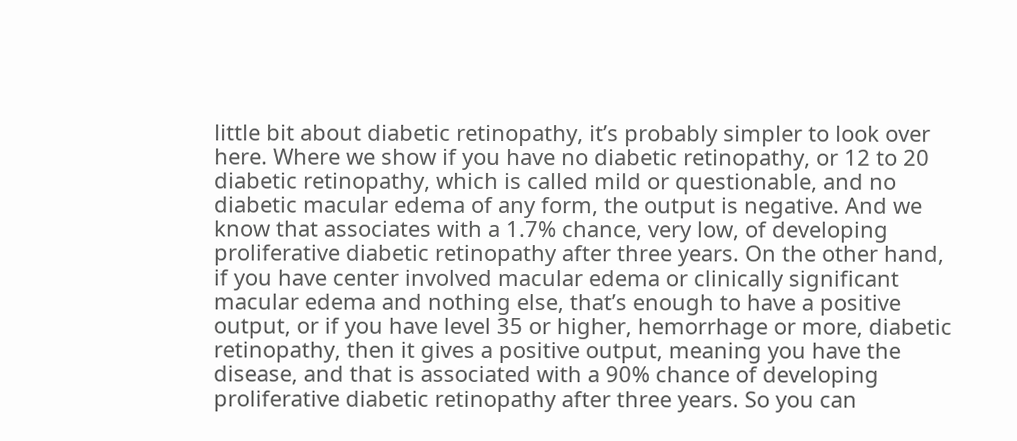little bit about diabetic retinopathy, it’s probably simpler to look over here. Where we show if you have no diabetic retinopathy, or 12 to 20 diabetic retinopathy, which is called mild or questionable, and no diabetic macular edema of any form, the output is negative. And we know that associates with a 1.7% chance, very low, of developing proliferative diabetic retinopathy after three years. On the other hand, if you have center involved macular edema or clinically significant macular edema and nothing else, that’s enough to have a positive output, or if you have level 35 or higher, hemorrhage or more, diabetic retinopathy, then it gives a positive output, meaning you have the disease, and that is associated with a 90% chance of developing proliferative diabetic retinopathy after three years. So you can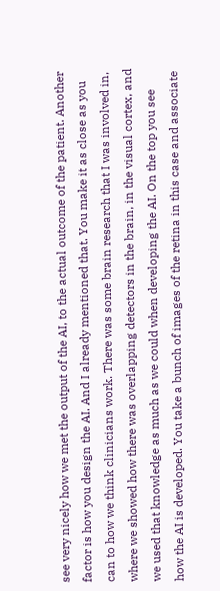see very nicely how we met the output of the AI, to the actual outcome of the patient. Another factor is how you design the AI. And I already mentioned that. You make it as close as you can to how we think clinicians work. There was some brain research that I was involved in, where we showed how there was overlapping detectors in the brain, in the visual cortex, and we used that knowledge as much as we could when developing the AI. On the top you see how the AI is developed. You take a bunch of images of the retina in this case and associate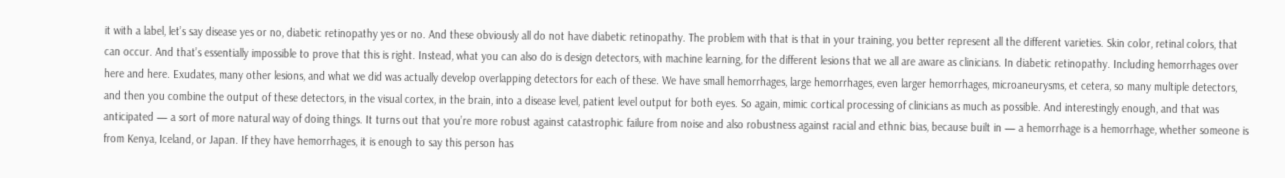it with a label, let’s say disease yes or no, diabetic retinopathy yes or no. And these obviously all do not have diabetic retinopathy. The problem with that is that in your training, you better represent all the different varieties. Skin color, retinal colors, that can occur. And that’s essentially impossible to prove that this is right. Instead, what you can also do is design detectors, with machine learning, for the different lesions that we all are aware as clinicians. In diabetic retinopathy. Including hemorrhages over here and here. Exudates, many other lesions, and what we did was actually develop overlapping detectors for each of these. We have small hemorrhages, large hemorrhages, even larger hemorrhages, microaneurysms, et cetera, so many multiple detectors, and then you combine the output of these detectors, in the visual cortex, in the brain, into a disease level, patient level output for both eyes. So again, mimic cortical processing of clinicians as much as possible. And interestingly enough, and that was anticipated — a sort of more natural way of doing things. It turns out that you’re more robust against catastrophic failure from noise and also robustness against racial and ethnic bias, because built in — a hemorrhage is a hemorrhage, whether someone is from Kenya, Iceland, or Japan. If they have hemorrhages, it is enough to say this person has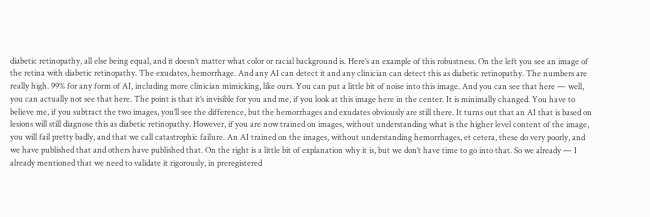diabetic retinopathy, all else being equal, and it doesn’t matter what color or racial background is. Here’s an example of this robustness. On the left you see an image of the retina with diabetic retinopathy. The exudates, hemorrhage. And any AI can detect it and any clinician can detect this as diabetic retinopathy. The numbers are really high. 99% for any form of AI, including more clinician mimicking, like ours. You can put a little bit of noise into this image. And you can see that here — well, you can actually not see that here. The point is that it’s invisible for you and me, if you look at this image here in the center. It is minimally changed. You have to believe me, if you subtract the two images, you’ll see the difference, but the hemorrhages and exudates obviously are still there. It turns out that an AI that is based on lesions will still diagnose this as diabetic retinopathy. However, if you are now trained on images, without understanding what is the higher level content of the image, you will fail pretty badly, and that we call catastrophic failure. An AI trained on the images, without understanding hemorrhages, et cetera, these do very poorly, and we have published that and others have published that. On the right is a little bit of explanation why it is, but we don’t have time to go into that. So we already — I already mentioned that we need to validate it rigorously, in preregistered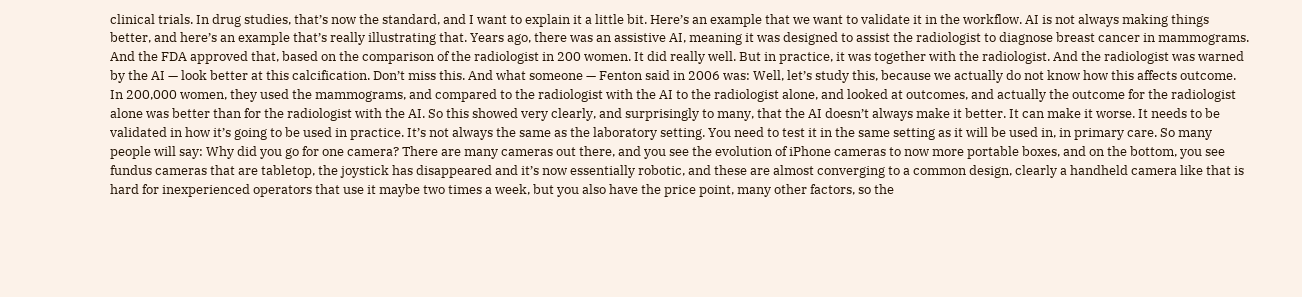clinical trials. In drug studies, that’s now the standard, and I want to explain it a little bit. Here’s an example that we want to validate it in the workflow. AI is not always making things better, and here’s an example that’s really illustrating that. Years ago, there was an assistive AI, meaning it was designed to assist the radiologist to diagnose breast cancer in mammograms. And the FDA approved that, based on the comparison of the radiologist in 200 women. It did really well. But in practice, it was together with the radiologist. And the radiologist was warned by the AI — look better at this calcification. Don’t miss this. And what someone — Fenton said in 2006 was: Well, let’s study this, because we actually do not know how this affects outcome. In 200,000 women, they used the mammograms, and compared to the radiologist with the AI to the radiologist alone, and looked at outcomes, and actually the outcome for the radiologist alone was better than for the radiologist with the AI. So this showed very clearly, and surprisingly to many, that the AI doesn’t always make it better. It can make it worse. It needs to be validated in how it’s going to be used in practice. It’s not always the same as the laboratory setting. You need to test it in the same setting as it will be used in, in primary care. So many people will say: Why did you go for one camera? There are many cameras out there, and you see the evolution of iPhone cameras to now more portable boxes, and on the bottom, you see fundus cameras that are tabletop, the joystick has disappeared and it’s now essentially robotic, and these are almost converging to a common design, clearly a handheld camera like that is hard for inexperienced operators that use it maybe two times a week, but you also have the price point, many other factors, so the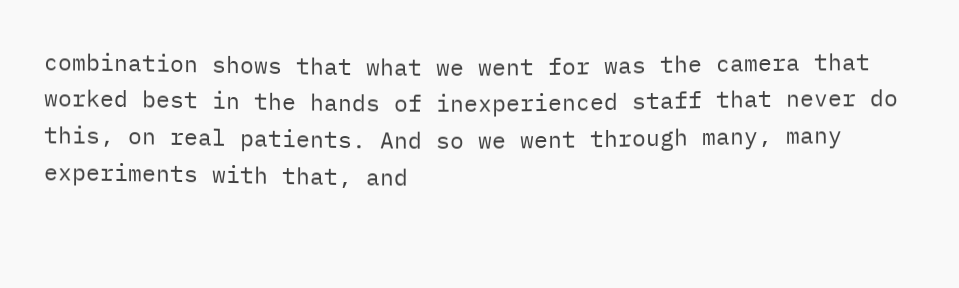combination shows that what we went for was the camera that worked best in the hands of inexperienced staff that never do this, on real patients. And so we went through many, many experiments with that, and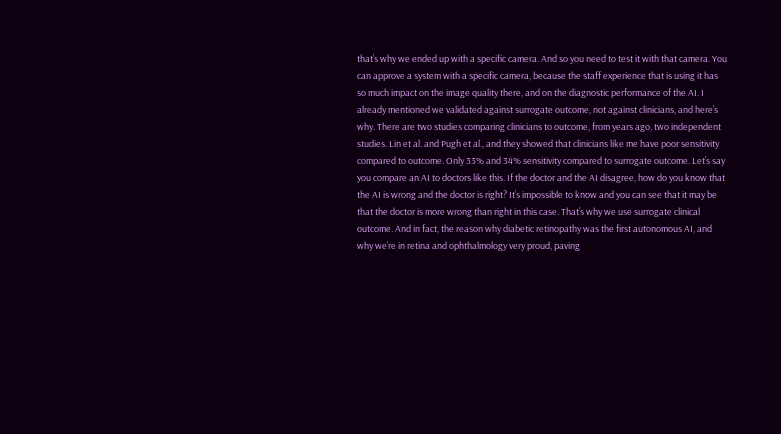that’s why we ended up with a specific camera. And so you need to test it with that camera. You can approve a system with a specific camera, because the staff experience that is using it has so much impact on the image quality there, and on the diagnostic performance of the AI. I already mentioned we validated against surrogate outcome, not against clinicians, and here’s why. There are two studies comparing clinicians to outcome, from years ago, two independent studies. Lin et al. and Pugh et al., and they showed that clinicians like me have poor sensitivity compared to outcome. Only 33% and 34% sensitivity compared to surrogate outcome. Let’s say you compare an AI to doctors like this. If the doctor and the AI disagree, how do you know that the AI is wrong and the doctor is right? It’s impossible to know and you can see that it may be that the doctor is more wrong than right in this case. That’s why we use surrogate clinical outcome. And in fact, the reason why diabetic retinopathy was the first autonomous AI, and why we’re in retina and ophthalmology very proud, paving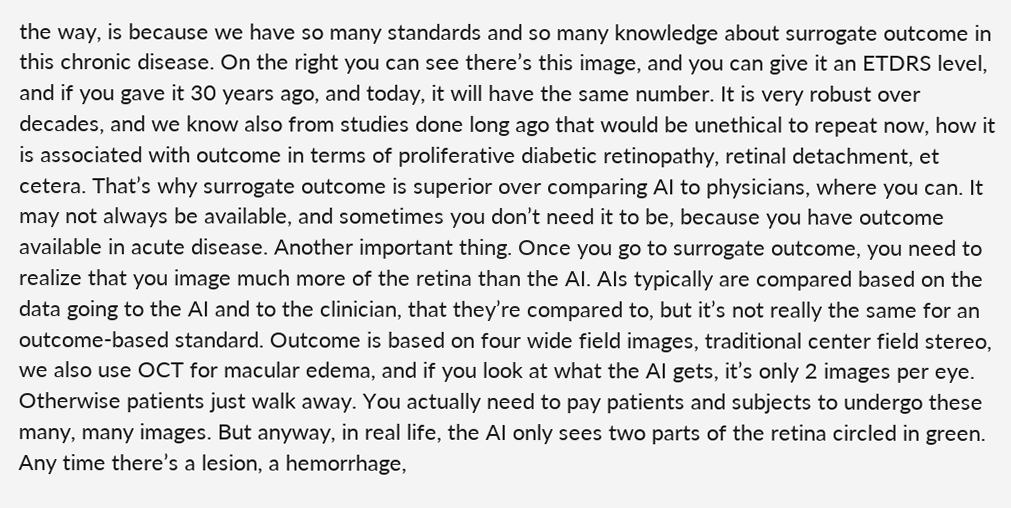the way, is because we have so many standards and so many knowledge about surrogate outcome in this chronic disease. On the right you can see there’s this image, and you can give it an ETDRS level, and if you gave it 30 years ago, and today, it will have the same number. It is very robust over decades, and we know also from studies done long ago that would be unethical to repeat now, how it is associated with outcome in terms of proliferative diabetic retinopathy, retinal detachment, et cetera. That’s why surrogate outcome is superior over comparing AI to physicians, where you can. It may not always be available, and sometimes you don’t need it to be, because you have outcome available in acute disease. Another important thing. Once you go to surrogate outcome, you need to realize that you image much more of the retina than the AI. AIs typically are compared based on the data going to the AI and to the clinician, that they’re compared to, but it’s not really the same for an outcome-based standard. Outcome is based on four wide field images, traditional center field stereo, we also use OCT for macular edema, and if you look at what the AI gets, it’s only 2 images per eye. Otherwise patients just walk away. You actually need to pay patients and subjects to undergo these many, many images. But anyway, in real life, the AI only sees two parts of the retina circled in green. Any time there’s a lesion, a hemorrhage,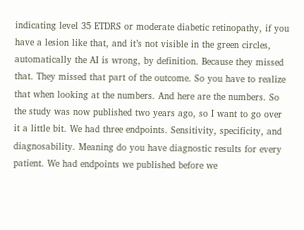indicating level 35 ETDRS or moderate diabetic retinopathy, if you have a lesion like that, and it’s not visible in the green circles, automatically the AI is wrong, by definition. Because they missed that. They missed that part of the outcome. So you have to realize that when looking at the numbers. And here are the numbers. So the study was now published two years ago, so I want to go over it a little bit. We had three endpoints. Sensitivity, specificity, and diagnosability. Meaning do you have diagnostic results for every patient. We had endpoints we published before we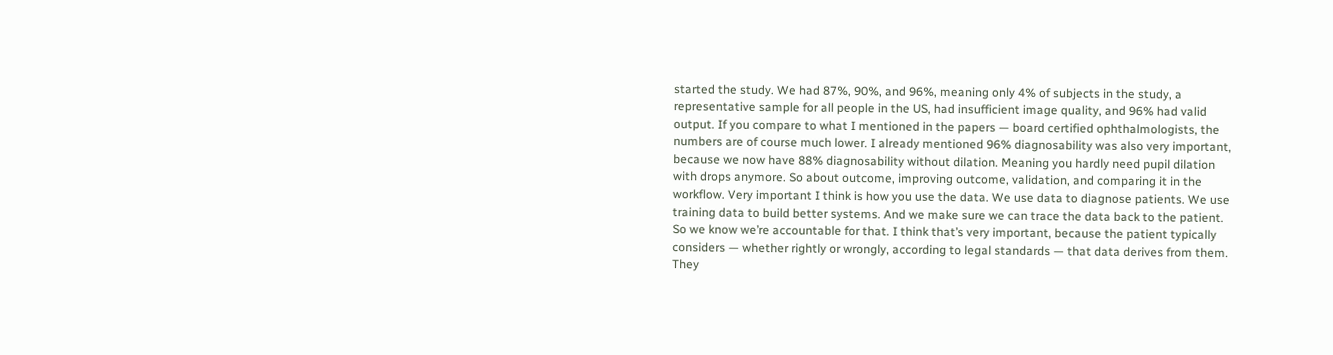started the study. We had 87%, 90%, and 96%, meaning only 4% of subjects in the study, a representative sample for all people in the US, had insufficient image quality, and 96% had valid output. If you compare to what I mentioned in the papers — board certified ophthalmologists, the numbers are of course much lower. I already mentioned 96% diagnosability was also very important, because we now have 88% diagnosability without dilation. Meaning you hardly need pupil dilation with drops anymore. So about outcome, improving outcome, validation, and comparing it in the workflow. Very important I think is how you use the data. We use data to diagnose patients. We use training data to build better systems. And we make sure we can trace the data back to the patient. So we know we’re accountable for that. I think that’s very important, because the patient typically considers — whether rightly or wrongly, according to legal standards — that data derives from them. They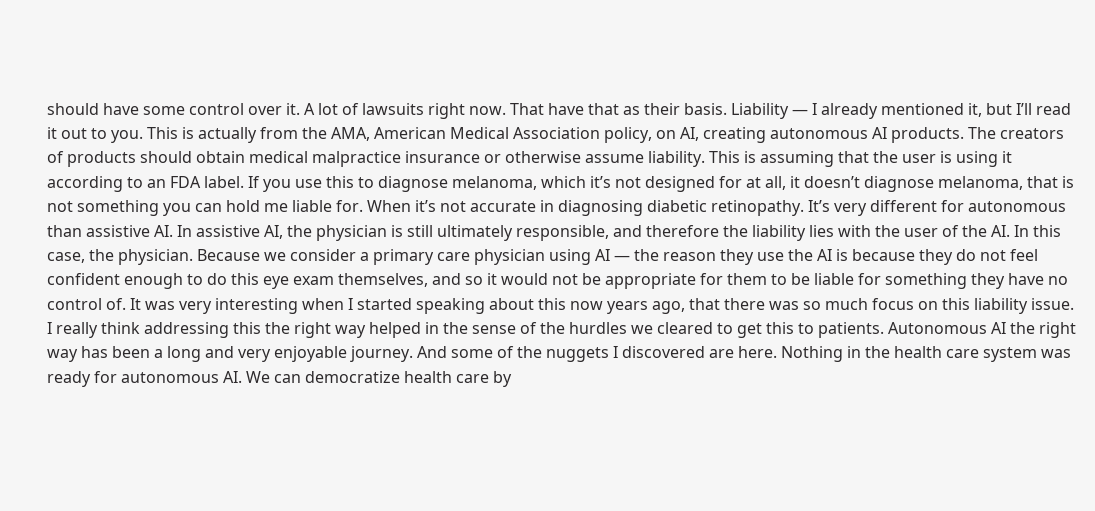should have some control over it. A lot of lawsuits right now. That have that as their basis. Liability — I already mentioned it, but I’ll read it out to you. This is actually from the AMA, American Medical Association policy, on AI, creating autonomous AI products. The creators of products should obtain medical malpractice insurance or otherwise assume liability. This is assuming that the user is using it according to an FDA label. If you use this to diagnose melanoma, which it’s not designed for at all, it doesn’t diagnose melanoma, that is not something you can hold me liable for. When it’s not accurate in diagnosing diabetic retinopathy. It’s very different for autonomous than assistive AI. In assistive AI, the physician is still ultimately responsible, and therefore the liability lies with the user of the AI. In this case, the physician. Because we consider a primary care physician using AI — the reason they use the AI is because they do not feel confident enough to do this eye exam themselves, and so it would not be appropriate for them to be liable for something they have no control of. It was very interesting when I started speaking about this now years ago, that there was so much focus on this liability issue. I really think addressing this the right way helped in the sense of the hurdles we cleared to get this to patients. Autonomous AI the right way has been a long and very enjoyable journey. And some of the nuggets I discovered are here. Nothing in the health care system was ready for autonomous AI. We can democratize health care by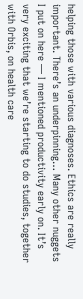helping those with various diagnoses. Ethics are really important. There’s an underpinning… Many other nuggets I put on here — I mentioned productivity early on. It’s very exciting that we’re starting to do studies, together with Orbis, on health care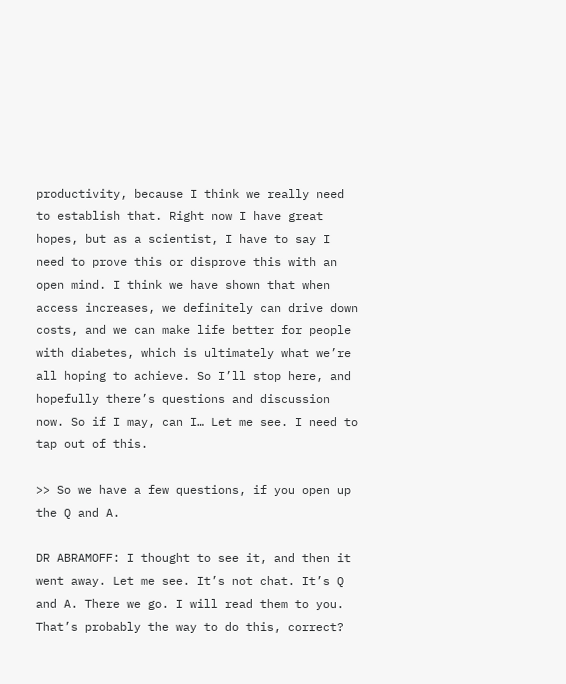productivity, because I think we really need to establish that. Right now I have great hopes, but as a scientist, I have to say I need to prove this or disprove this with an open mind. I think we have shown that when access increases, we definitely can drive down costs, and we can make life better for people with diabetes, which is ultimately what we’re all hoping to achieve. So I’ll stop here, and hopefully there’s questions and discussion now. So if I may, can I… Let me see. I need to tap out of this.

>> So we have a few questions, if you open up the Q and A.

DR ABRAMOFF: I thought to see it, and then it went away. Let me see. It’s not chat. It’s Q and A. There we go. I will read them to you. That’s probably the way to do this, correct?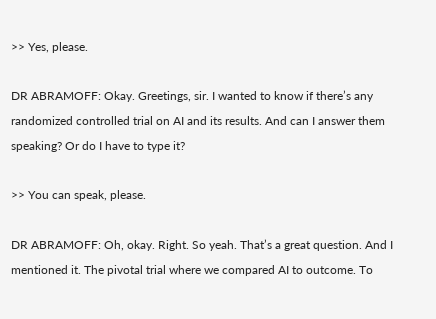>> Yes, please.

DR ABRAMOFF: Okay. Greetings, sir. I wanted to know if there’s any randomized controlled trial on AI and its results. And can I answer them speaking? Or do I have to type it?

>> You can speak, please.

DR ABRAMOFF: Oh, okay. Right. So yeah. That’s a great question. And I mentioned it. The pivotal trial where we compared AI to outcome. To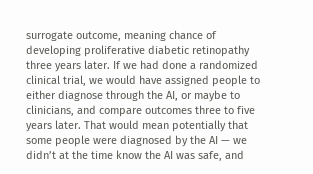surrogate outcome, meaning chance of developing proliferative diabetic retinopathy three years later. If we had done a randomized clinical trial, we would have assigned people to either diagnose through the AI, or maybe to clinicians, and compare outcomes three to five years later. That would mean potentially that some people were diagnosed by the AI — we didn’t at the time know the AI was safe, and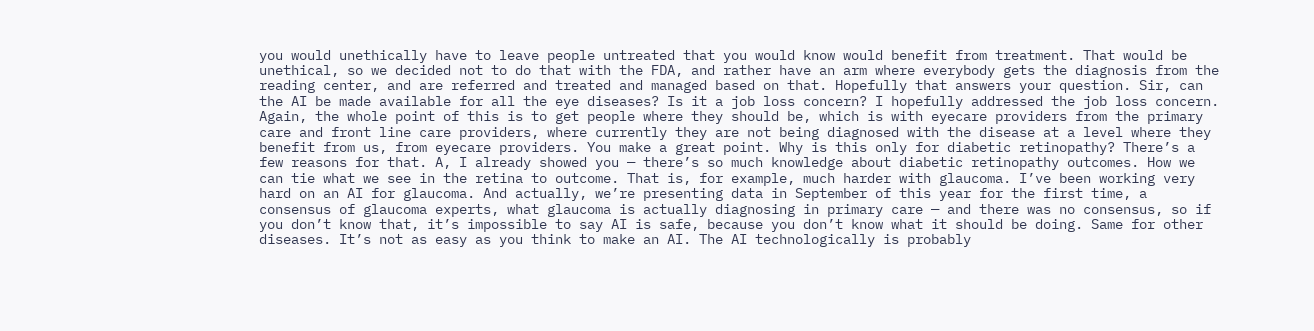you would unethically have to leave people untreated that you would know would benefit from treatment. That would be unethical, so we decided not to do that with the FDA, and rather have an arm where everybody gets the diagnosis from the reading center, and are referred and treated and managed based on that. Hopefully that answers your question. Sir, can the AI be made available for all the eye diseases? Is it a job loss concern? I hopefully addressed the job loss concern. Again, the whole point of this is to get people where they should be, which is with eyecare providers from the primary care and front line care providers, where currently they are not being diagnosed with the disease at a level where they benefit from us, from eyecare providers. You make a great point. Why is this only for diabetic retinopathy? There’s a few reasons for that. A, I already showed you — there’s so much knowledge about diabetic retinopathy outcomes. How we can tie what we see in the retina to outcome. That is, for example, much harder with glaucoma. I’ve been working very hard on an AI for glaucoma. And actually, we’re presenting data in September of this year for the first time, a consensus of glaucoma experts, what glaucoma is actually diagnosing in primary care — and there was no consensus, so if you don’t know that, it’s impossible to say AI is safe, because you don’t know what it should be doing. Same for other diseases. It’s not as easy as you think to make an AI. The AI technologically is probably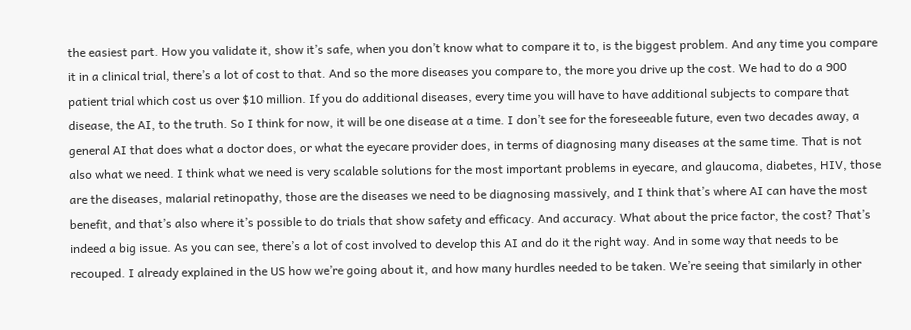the easiest part. How you validate it, show it’s safe, when you don’t know what to compare it to, is the biggest problem. And any time you compare it in a clinical trial, there’s a lot of cost to that. And so the more diseases you compare to, the more you drive up the cost. We had to do a 900 patient trial which cost us over $10 million. If you do additional diseases, every time you will have to have additional subjects to compare that disease, the AI, to the truth. So I think for now, it will be one disease at a time. I don’t see for the foreseeable future, even two decades away, a general AI that does what a doctor does, or what the eyecare provider does, in terms of diagnosing many diseases at the same time. That is not also what we need. I think what we need is very scalable solutions for the most important problems in eyecare, and glaucoma, diabetes, HIV, those are the diseases, malarial retinopathy, those are the diseases we need to be diagnosing massively, and I think that’s where AI can have the most benefit, and that’s also where it’s possible to do trials that show safety and efficacy. And accuracy. What about the price factor, the cost? That’s indeed a big issue. As you can see, there’s a lot of cost involved to develop this AI and do it the right way. And in some way that needs to be recouped. I already explained in the US how we’re going about it, and how many hurdles needed to be taken. We’re seeing that similarly in other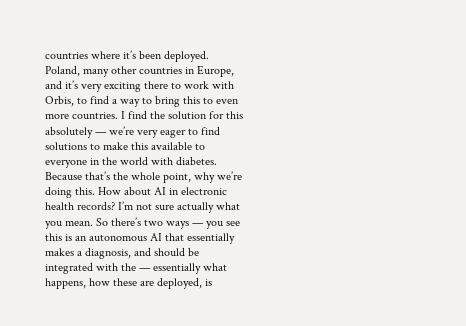countries where it’s been deployed. Poland, many other countries in Europe, and it’s very exciting there to work with Orbis, to find a way to bring this to even more countries. I find the solution for this absolutely — we’re very eager to find solutions to make this available to everyone in the world with diabetes. Because that’s the whole point, why we’re doing this. How about AI in electronic health records? I’m not sure actually what you mean. So there’s two ways — you see this is an autonomous AI that essentially makes a diagnosis, and should be integrated with the — essentially what happens, how these are deployed, is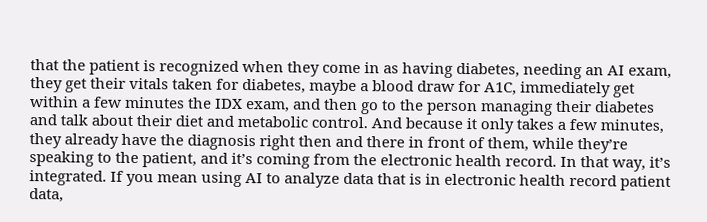that the patient is recognized when they come in as having diabetes, needing an AI exam, they get their vitals taken for diabetes, maybe a blood draw for A1C, immediately get within a few minutes the IDX exam, and then go to the person managing their diabetes and talk about their diet and metabolic control. And because it only takes a few minutes, they already have the diagnosis right then and there in front of them, while they’re speaking to the patient, and it’s coming from the electronic health record. In that way, it’s integrated. If you mean using AI to analyze data that is in electronic health record patient data,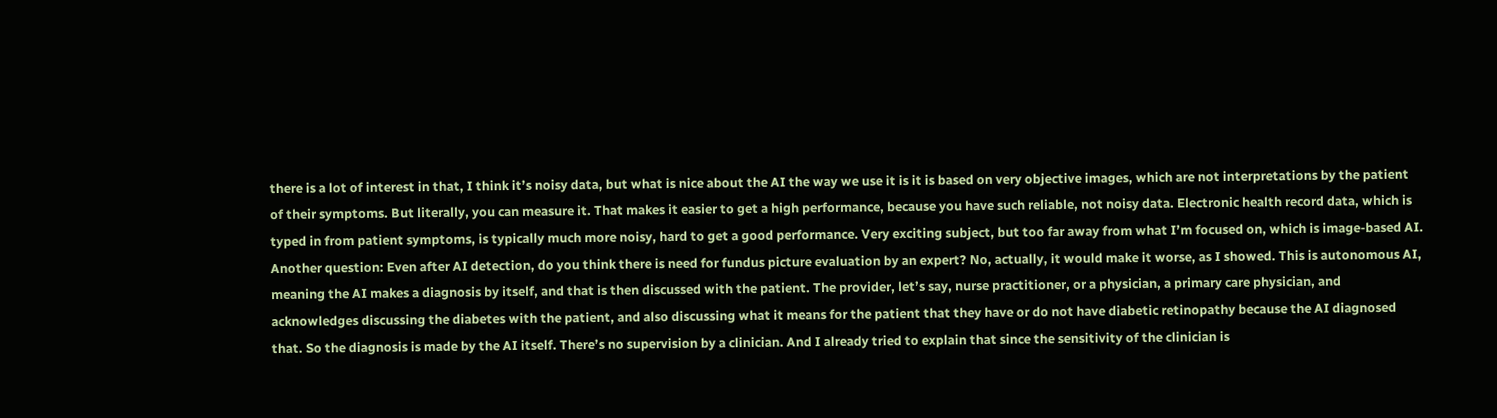there is a lot of interest in that, I think it’s noisy data, but what is nice about the AI the way we use it is it is based on very objective images, which are not interpretations by the patient of their symptoms. But literally, you can measure it. That makes it easier to get a high performance, because you have such reliable, not noisy data. Electronic health record data, which is typed in from patient symptoms, is typically much more noisy, hard to get a good performance. Very exciting subject, but too far away from what I’m focused on, which is image-based AI. Another question: Even after AI detection, do you think there is need for fundus picture evaluation by an expert? No, actually, it would make it worse, as I showed. This is autonomous AI, meaning the AI makes a diagnosis by itself, and that is then discussed with the patient. The provider, let’s say, nurse practitioner, or a physician, a primary care physician, and acknowledges discussing the diabetes with the patient, and also discussing what it means for the patient that they have or do not have diabetic retinopathy because the AI diagnosed that. So the diagnosis is made by the AI itself. There’s no supervision by a clinician. And I already tried to explain that since the sensitivity of the clinician is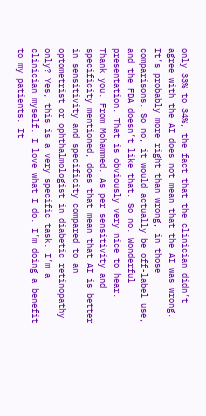only 33% to 34%, the fact that the clinician didn’t agree with the AI does not mean that the AI was wrong. It’s probably more right than wrong, in those comparisons. So no, it would actually be off-label use, and the FDA doesn’t like that. So no. Wonderful presentation. That is obviously very nice to hear. Thank you. From Mohammed. As per sensitivity and specificity mentioned, does that mean that AI is better in sensitivity and specificity compared to an optometrist or ophthalmologist in diabetic retinopathy only? Yes, this is a very specific task. I’m a clinician myself. I love what I do. I’m doing a benefit to my patients. It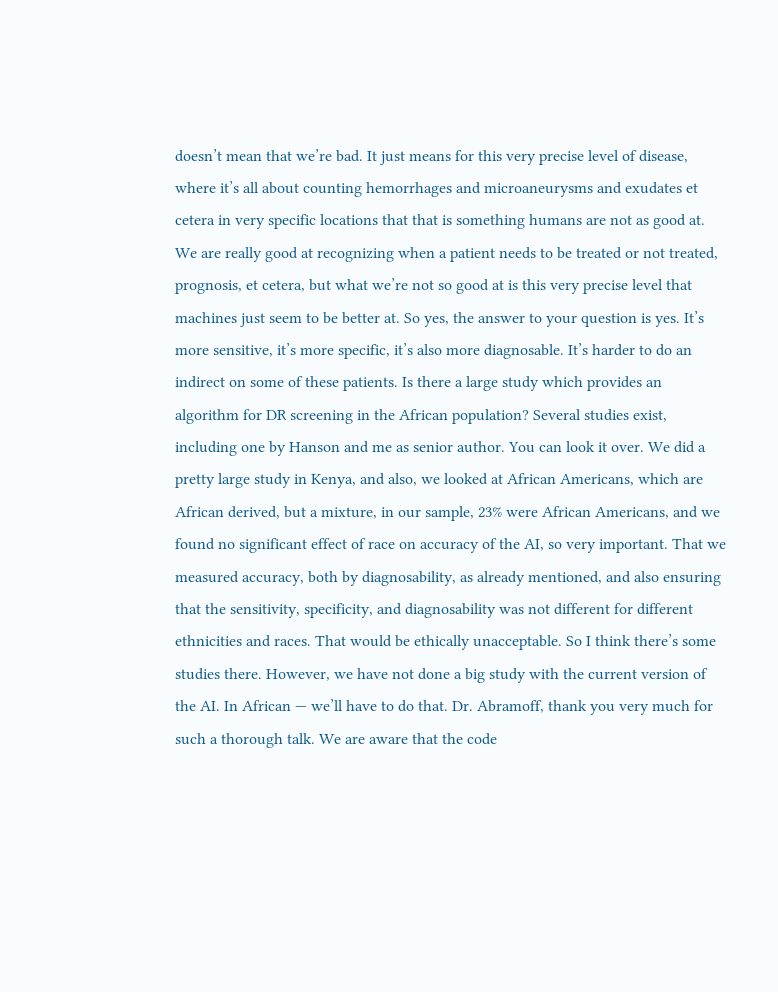doesn’t mean that we’re bad. It just means for this very precise level of disease, where it’s all about counting hemorrhages and microaneurysms and exudates et cetera in very specific locations that that is something humans are not as good at. We are really good at recognizing when a patient needs to be treated or not treated, prognosis, et cetera, but what we’re not so good at is this very precise level that machines just seem to be better at. So yes, the answer to your question is yes. It’s more sensitive, it’s more specific, it’s also more diagnosable. It’s harder to do an indirect on some of these patients. Is there a large study which provides an algorithm for DR screening in the African population? Several studies exist, including one by Hanson and me as senior author. You can look it over. We did a pretty large study in Kenya, and also, we looked at African Americans, which are African derived, but a mixture, in our sample, 23% were African Americans, and we found no significant effect of race on accuracy of the AI, so very important. That we measured accuracy, both by diagnosability, as already mentioned, and also ensuring that the sensitivity, specificity, and diagnosability was not different for different ethnicities and races. That would be ethically unacceptable. So I think there’s some studies there. However, we have not done a big study with the current version of the AI. In African — we’ll have to do that. Dr. Abramoff, thank you very much for such a thorough talk. We are aware that the code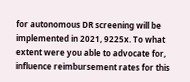for autonomous DR screening will be implemented in 2021, 9225x. To what extent were you able to advocate for, influence reimbursement rates for this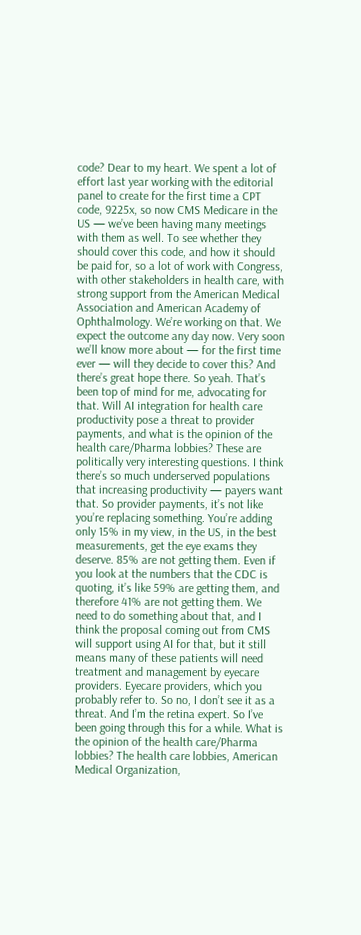code? Dear to my heart. We spent a lot of effort last year working with the editorial panel to create for the first time a CPT code, 9225x, so now CMS Medicare in the US — we’ve been having many meetings with them as well. To see whether they should cover this code, and how it should be paid for, so a lot of work with Congress, with other stakeholders in health care, with strong support from the American Medical Association and American Academy of Ophthalmology. We’re working on that. We expect the outcome any day now. Very soon we’ll know more about — for the first time ever — will they decide to cover this? And there’s great hope there. So yeah. That’s been top of mind for me, advocating for that. Will AI integration for health care productivity pose a threat to provider payments, and what is the opinion of the health care/Pharma lobbies? These are politically very interesting questions. I think there’s so much underserved populations that increasing productivity — payers want that. So provider payments, it’s not like you’re replacing something. You’re adding only 15% in my view, in the US, in the best measurements, get the eye exams they deserve. 85% are not getting them. Even if you look at the numbers that the CDC is quoting, it’s like 59% are getting them, and therefore 41% are not getting them. We need to do something about that, and I think the proposal coming out from CMS will support using AI for that, but it still means many of these patients will need treatment and management by eyecare providers. Eyecare providers, which you probably refer to. So no, I don’t see it as a threat. And I’m the retina expert. So I’ve been going through this for a while. What is the opinion of the health care/Pharma lobbies? The health care lobbies, American Medical Organization,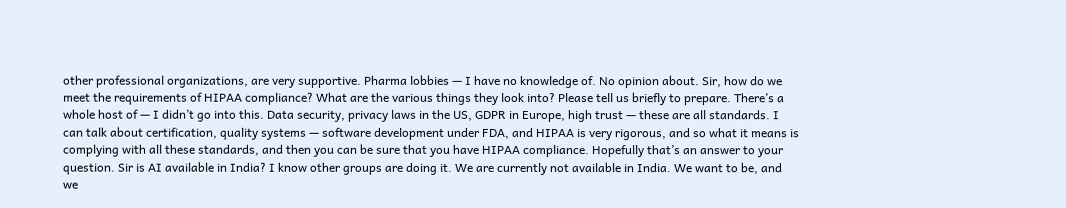other professional organizations, are very supportive. Pharma lobbies — I have no knowledge of. No opinion about. Sir, how do we meet the requirements of HIPAA compliance? What are the various things they look into? Please tell us briefly to prepare. There’s a whole host of — I didn’t go into this. Data security, privacy laws in the US, GDPR in Europe, high trust — these are all standards. I can talk about certification, quality systems — software development under FDA, and HIPAA is very rigorous, and so what it means is complying with all these standards, and then you can be sure that you have HIPAA compliance. Hopefully that’s an answer to your question. Sir is AI available in India? I know other groups are doing it. We are currently not available in India. We want to be, and we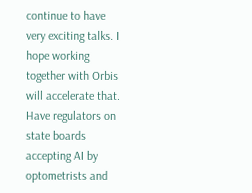continue to have very exciting talks. I hope working together with Orbis will accelerate that. Have regulators on state boards accepting AI by optometrists and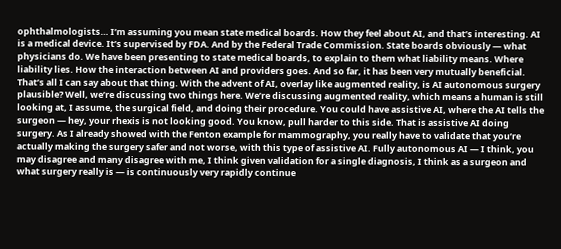ophthalmologists… I’m assuming you mean state medical boards. How they feel about AI, and that’s interesting. AI is a medical device. It’s supervised by FDA. And by the Federal Trade Commission. State boards obviously — what physicians do. We have been presenting to state medical boards, to explain to them what liability means. Where liability lies. How the interaction between AI and providers goes. And so far, it has been very mutually beneficial. That’s all I can say about that thing. With the advent of AI, overlay like augmented reality, is AI autonomous surgery plausible? Well, we’re discussing two things here. We’re discussing augmented reality, which means a human is still looking at, I assume, the surgical field, and doing their procedure. You could have assistive AI, where the AI tells the surgeon — hey, your rhexis is not looking good. You know, pull harder to this side. That is assistive AI doing surgery. As I already showed with the Fenton example for mammography, you really have to validate that you’re actually making the surgery safer and not worse, with this type of assistive AI. Fully autonomous AI — I think, you may disagree and many disagree with me, I think given validation for a single diagnosis, I think as a surgeon and what surgery really is — is continuously very rapidly continue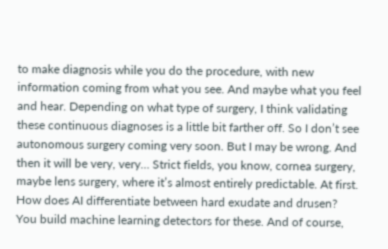to make diagnosis while you do the procedure, with new information coming from what you see. And maybe what you feel and hear. Depending on what type of surgery, I think validating these continuous diagnoses is a little bit farther off. So I don’t see autonomous surgery coming very soon. But I may be wrong. And then it will be very, very… Strict fields, you know, cornea surgery, maybe lens surgery, where it’s almost entirely predictable. At first. How does AI differentiate between hard exudate and drusen? You build machine learning detectors for these. And of course,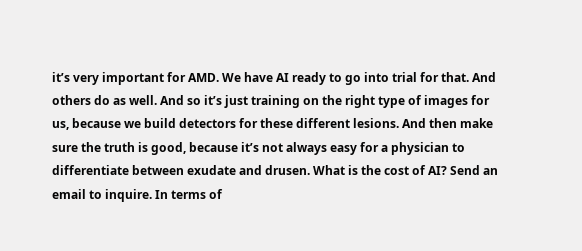it’s very important for AMD. We have AI ready to go into trial for that. And others do as well. And so it’s just training on the right type of images for us, because we build detectors for these different lesions. And then make sure the truth is good, because it’s not always easy for a physician to differentiate between exudate and drusen. What is the cost of AI? Send an email to inquire. In terms of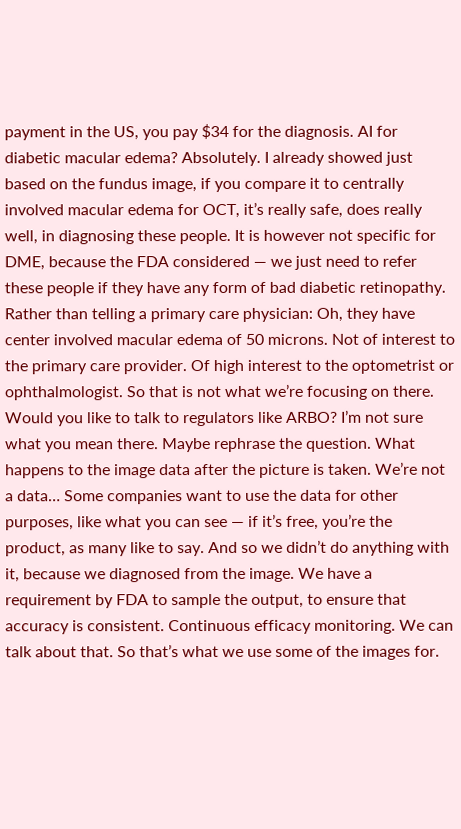payment in the US, you pay $34 for the diagnosis. AI for diabetic macular edema? Absolutely. I already showed just based on the fundus image, if you compare it to centrally involved macular edema for OCT, it’s really safe, does really well, in diagnosing these people. It is however not specific for DME, because the FDA considered — we just need to refer these people if they have any form of bad diabetic retinopathy. Rather than telling a primary care physician: Oh, they have center involved macular edema of 50 microns. Not of interest to the primary care provider. Of high interest to the optometrist or ophthalmologist. So that is not what we’re focusing on there. Would you like to talk to regulators like ARBO? I’m not sure what you mean there. Maybe rephrase the question. What happens to the image data after the picture is taken. We’re not a data… Some companies want to use the data for other purposes, like what you can see — if it’s free, you’re the product, as many like to say. And so we didn’t do anything with it, because we diagnosed from the image. We have a requirement by FDA to sample the output, to ensure that accuracy is consistent. Continuous efficacy monitoring. We can talk about that. So that’s what we use some of the images for.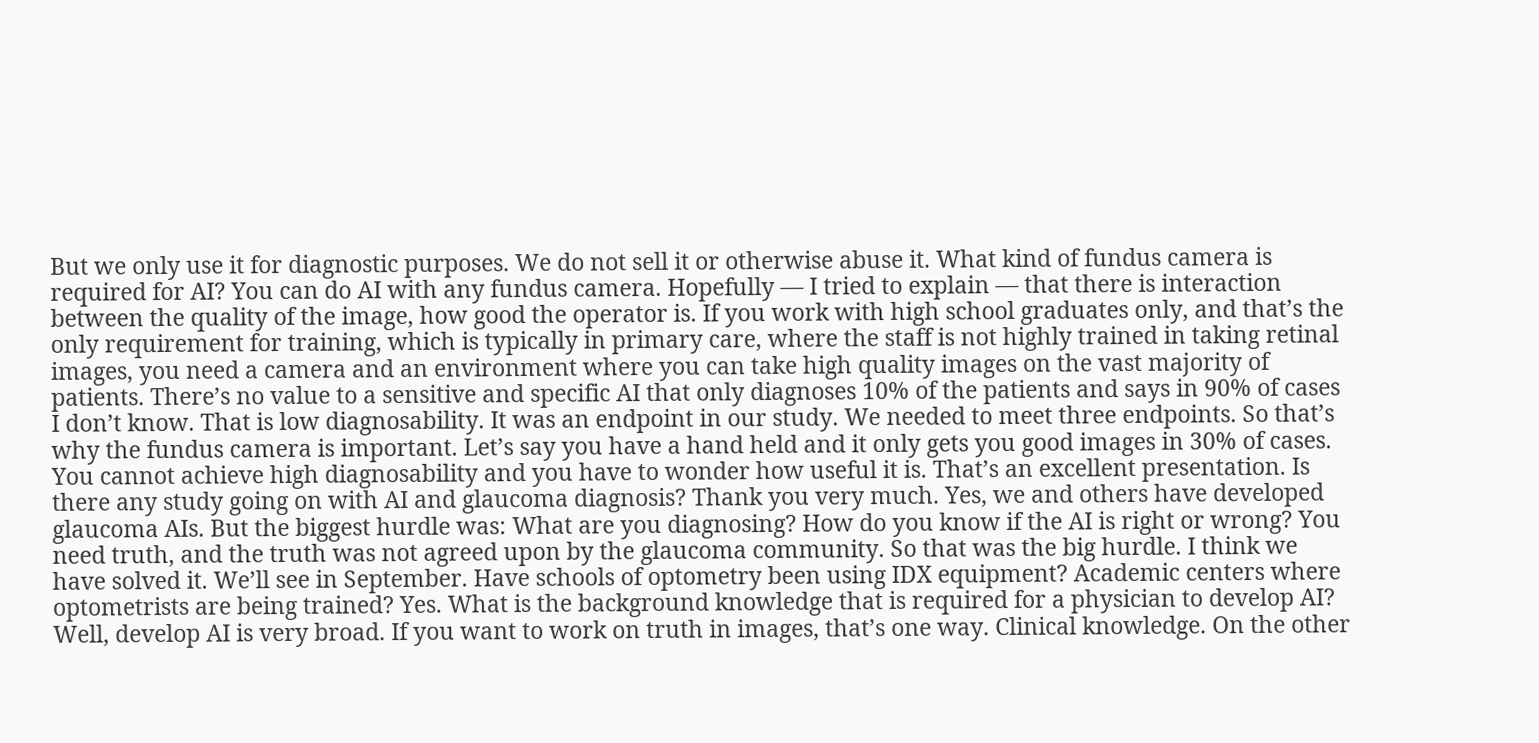But we only use it for diagnostic purposes. We do not sell it or otherwise abuse it. What kind of fundus camera is required for AI? You can do AI with any fundus camera. Hopefully — I tried to explain — that there is interaction between the quality of the image, how good the operator is. If you work with high school graduates only, and that’s the only requirement for training, which is typically in primary care, where the staff is not highly trained in taking retinal images, you need a camera and an environment where you can take high quality images on the vast majority of patients. There’s no value to a sensitive and specific AI that only diagnoses 10% of the patients and says in 90% of cases I don’t know. That is low diagnosability. It was an endpoint in our study. We needed to meet three endpoints. So that’s why the fundus camera is important. Let’s say you have a hand held and it only gets you good images in 30% of cases. You cannot achieve high diagnosability and you have to wonder how useful it is. That’s an excellent presentation. Is there any study going on with AI and glaucoma diagnosis? Thank you very much. Yes, we and others have developed glaucoma AIs. But the biggest hurdle was: What are you diagnosing? How do you know if the AI is right or wrong? You need truth, and the truth was not agreed upon by the glaucoma community. So that was the big hurdle. I think we have solved it. We’ll see in September. Have schools of optometry been using IDX equipment? Academic centers where optometrists are being trained? Yes. What is the background knowledge that is required for a physician to develop AI? Well, develop AI is very broad. If you want to work on truth in images, that’s one way. Clinical knowledge. On the other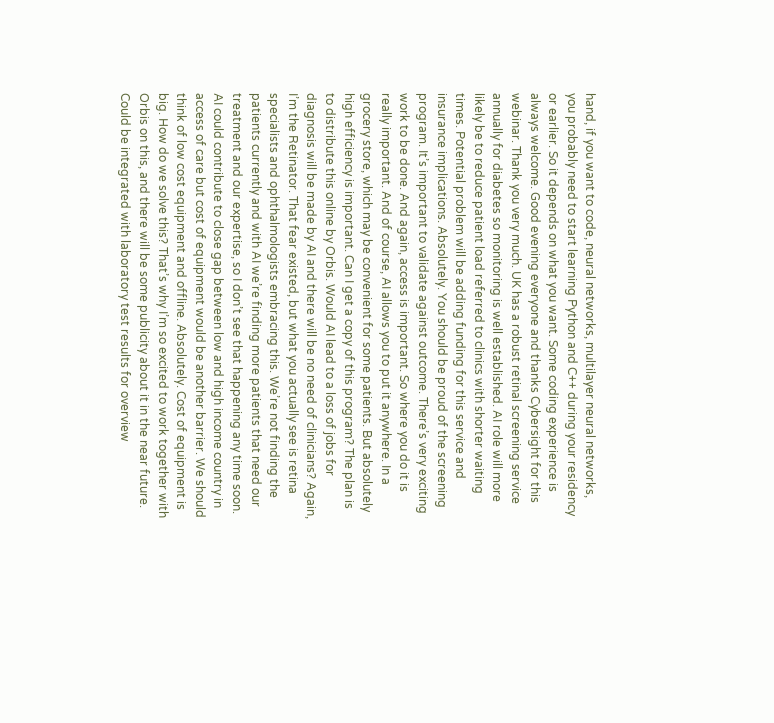hand, if you want to code, neural networks, multilayer neural networks, you probably need to start learning Python and C++ during your residency or earlier. So it depends on what you want. Some coding experience is always welcome. Good evening everyone and thanks Cybersight for this webinar. Thank you very much. UK has a robust retinal screening service annually for diabetes so monitoring is well established. AI role will more likely be to reduce patient load referred to clinics with shorter waiting times. Potential problem will be adding funding for this service and insurance implications. Absolutely. You should be proud of the screening program. It’s important to validate against outcome. There’s very exciting work to be done. And again, access is important. So where you do it is really important. And of course, AI allows you to put it anywhere. In a grocery store, which may be convenient for some patients. But absolutely high efficiency is important. Can I get a copy of this program? The plan is to distribute this online by Orbis. Would AI lead to a loss of jobs for diagnosis will be made by AI and there will be no need of clinicians? Again, I’m the Retinator. That fear existed, but what you actually see is retina specialists and ophthalmologists embracing this. We’re not finding the patients currently and with AI we’re finding more patients that need our treatment and our expertise, so I don’t see that happening any time soon. AI could contribute to close gap between low and high income country in access of care but cost of equipment would be another barrier. We should think of low cost equipment and offline. Absolutely. Cost of equipment is big. How do we solve this? That’s why I’m so excited to work together with Orbis on this, and there will be some publicity about it in the near future. Could be integrated with laboratory test results for overview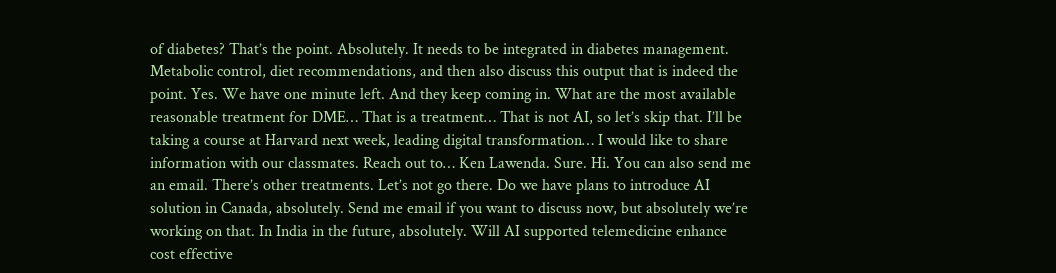of diabetes? That’s the point. Absolutely. It needs to be integrated in diabetes management. Metabolic control, diet recommendations, and then also discuss this output that is indeed the point. Yes. We have one minute left. And they keep coming in. What are the most available reasonable treatment for DME… That is a treatment… That is not AI, so let’s skip that. I’ll be taking a course at Harvard next week, leading digital transformation… I would like to share information with our classmates. Reach out to… Ken Lawenda. Sure. Hi. You can also send me an email. There’s other treatments. Let’s not go there. Do we have plans to introduce AI solution in Canada, absolutely. Send me email if you want to discuss now, but absolutely we’re working on that. In India in the future, absolutely. Will AI supported telemedicine enhance cost effective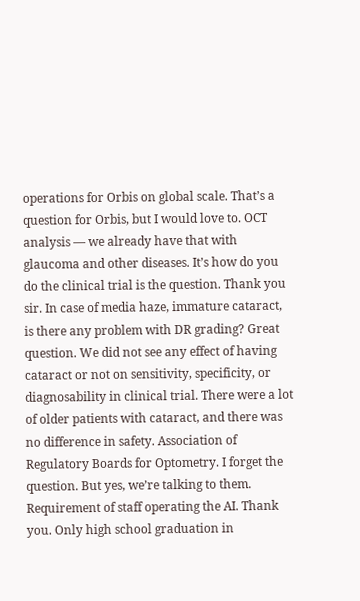operations for Orbis on global scale. That’s a question for Orbis, but I would love to. OCT analysis — we already have that with glaucoma and other diseases. It’s how do you do the clinical trial is the question. Thank you sir. In case of media haze, immature cataract, is there any problem with DR grading? Great question. We did not see any effect of having cataract or not on sensitivity, specificity, or diagnosability in clinical trial. There were a lot of older patients with cataract, and there was no difference in safety. Association of Regulatory Boards for Optometry. I forget the question. But yes, we’re talking to them. Requirement of staff operating the AI. Thank you. Only high school graduation in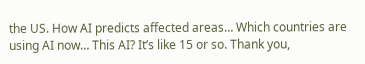the US. How AI predicts affected areas… Which countries are using AI now… This AI? It’s like 15 or so. Thank you,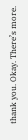thank you. Okay. There’s more.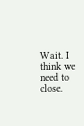Wait. I think we need to close.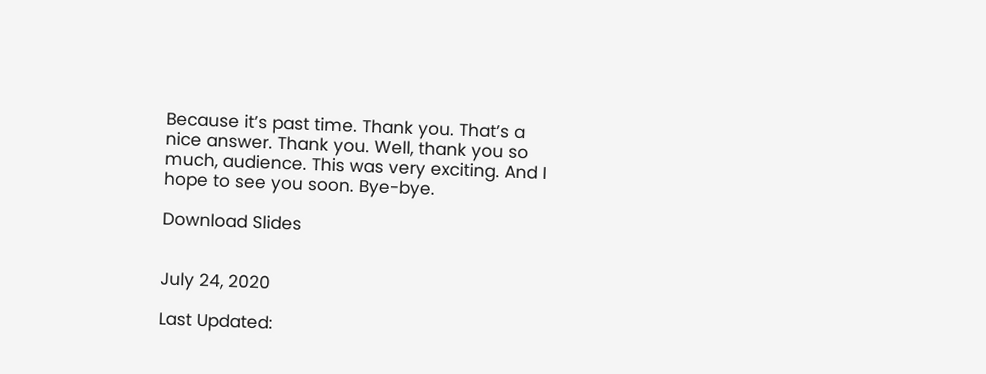Because it’s past time. Thank you. That’s a nice answer. Thank you. Well, thank you so much, audience. This was very exciting. And I hope to see you soon. Bye-bye.

Download Slides


July 24, 2020

Last Updated: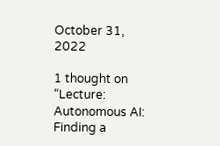October 31, 2022

1 thought on “Lecture: Autonomous AI: Finding a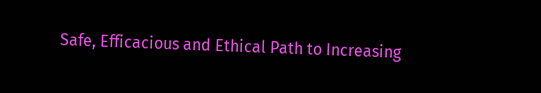Safe, Efficacious and Ethical Path to Increasing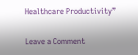Healthcare Productivity”

Leave a Comment